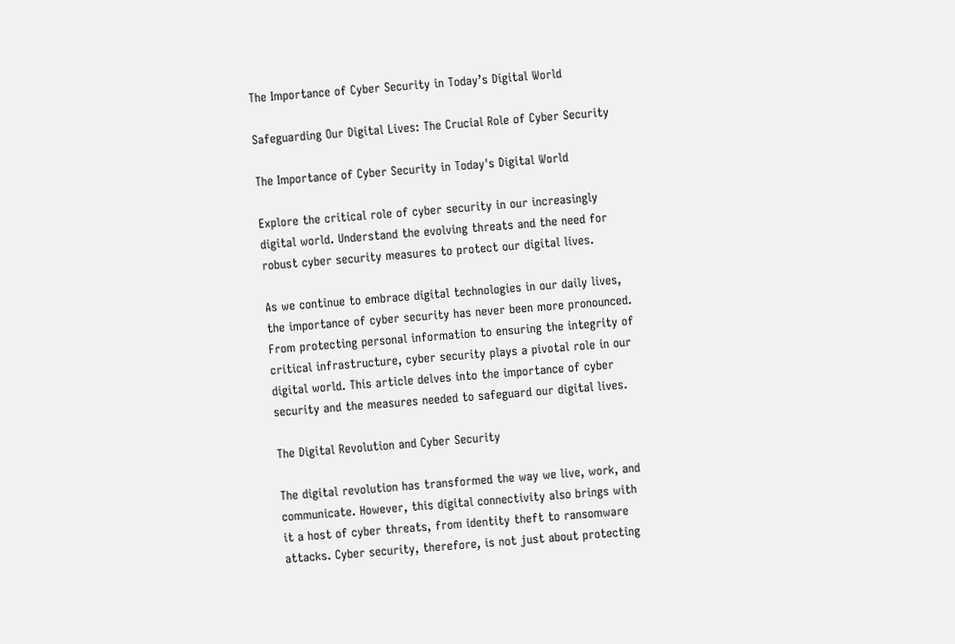The Importance of Cyber Security in Today’s Digital World

Safeguarding Our Digital Lives: The Crucial Role of Cyber Security

The Importance of Cyber Security in Today's Digital World

Explore the critical role of cyber security in our increasingly digital world. Understand the evolving threats and the need for robust cyber security measures to protect our digital lives.

As we continue to embrace digital technologies in our daily lives, the importance of cyber security has never been more pronounced. From protecting personal information to ensuring the integrity of critical infrastructure, cyber security plays a pivotal role in our digital world. This article delves into the importance of cyber security and the measures needed to safeguard our digital lives.

The Digital Revolution and Cyber Security

The digital revolution has transformed the way we live, work, and communicate. However, this digital connectivity also brings with it a host of cyber threats, from identity theft to ransomware attacks. Cyber security, therefore, is not just about protecting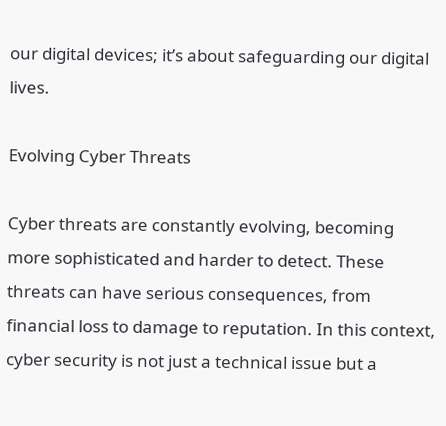our digital devices; it’s about safeguarding our digital lives.

Evolving Cyber Threats

Cyber threats are constantly evolving, becoming more sophisticated and harder to detect. These threats can have serious consequences, from financial loss to damage to reputation. In this context, cyber security is not just a technical issue but a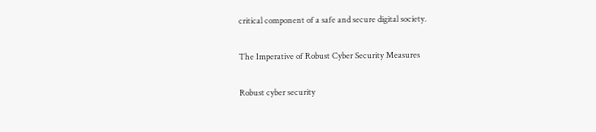critical component of a safe and secure digital society.

The Imperative of Robust Cyber Security Measures

Robust cyber security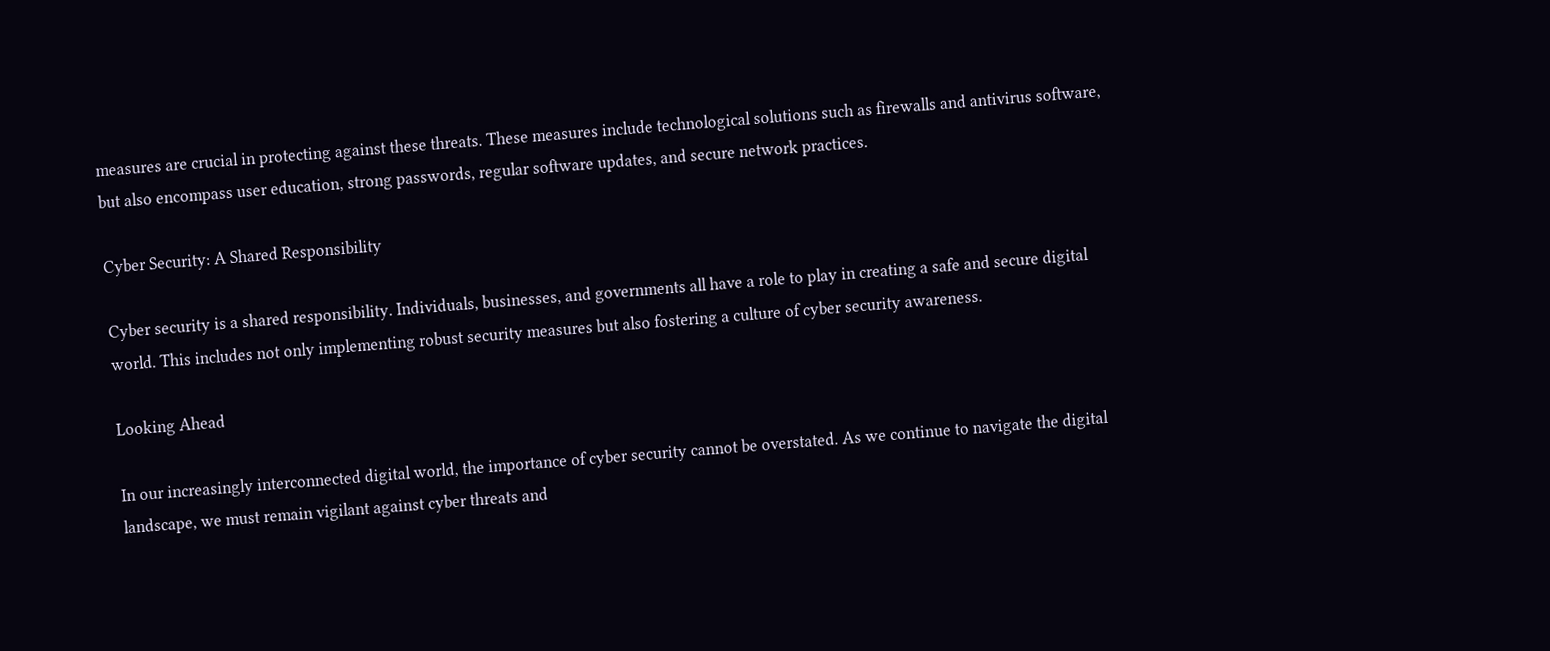measures are crucial in protecting against these threats. These measures include technological solutions such as firewalls and antivirus software, but also encompass user education, strong passwords, regular software updates, and secure network practices.

Cyber Security: A Shared Responsibility

Cyber security is a shared responsibility. Individuals, businesses, and governments all have a role to play in creating a safe and secure digital world. This includes not only implementing robust security measures but also fostering a culture of cyber security awareness.

Looking Ahead

In our increasingly interconnected digital world, the importance of cyber security cannot be overstated. As we continue to navigate the digital landscape, we must remain vigilant against cyber threats and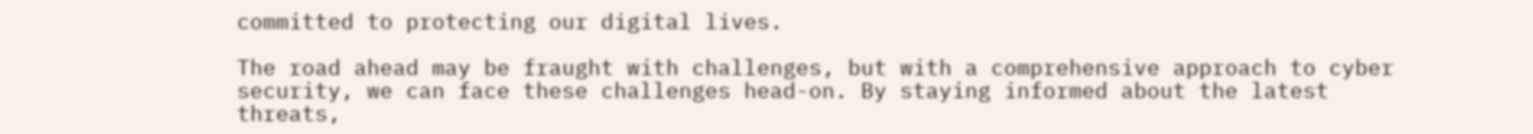committed to protecting our digital lives.

The road ahead may be fraught with challenges, but with a comprehensive approach to cyber security, we can face these challenges head-on. By staying informed about the latest threats,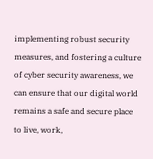implementing robust security measures, and fostering a culture of cyber security awareness, we can ensure that our digital world remains a safe and secure place to live, work,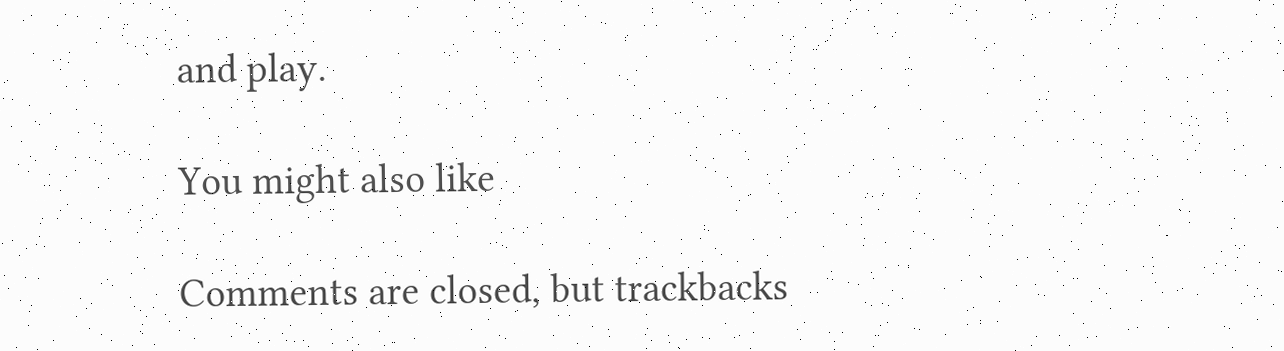and play.

You might also like

Comments are closed, but trackbacks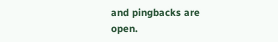and pingbacks are open.